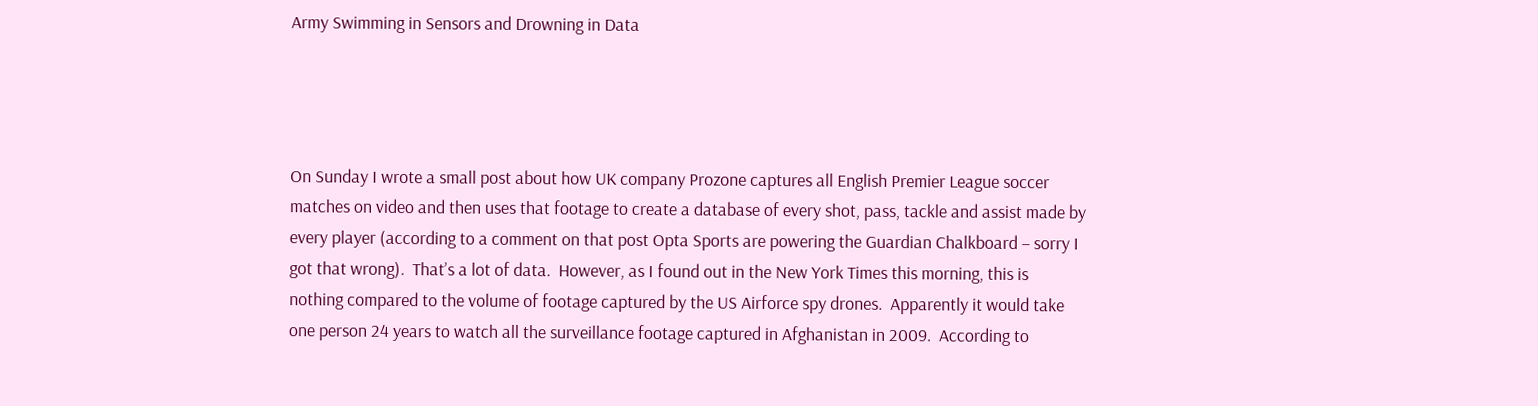Army Swimming in Sensors and Drowning in Data




On Sunday I wrote a small post about how UK company Prozone captures all English Premier League soccer matches on video and then uses that footage to create a database of every shot, pass, tackle and assist made by every player (according to a comment on that post Opta Sports are powering the Guardian Chalkboard – sorry I got that wrong).  That’s a lot of data.  However, as I found out in the New York Times this morning, this is nothing compared to the volume of footage captured by the US Airforce spy drones.  Apparently it would take one person 24 years to watch all the surveillance footage captured in Afghanistan in 2009.  According to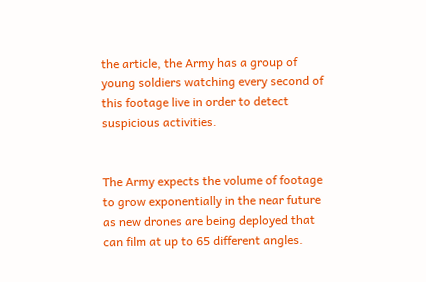the article, the Army has a group of young soldiers watching every second of this footage live in order to detect suspicious activities.


The Army expects the volume of footage to grow exponentially in the near future as new drones are being deployed that can film at up to 65 different angles.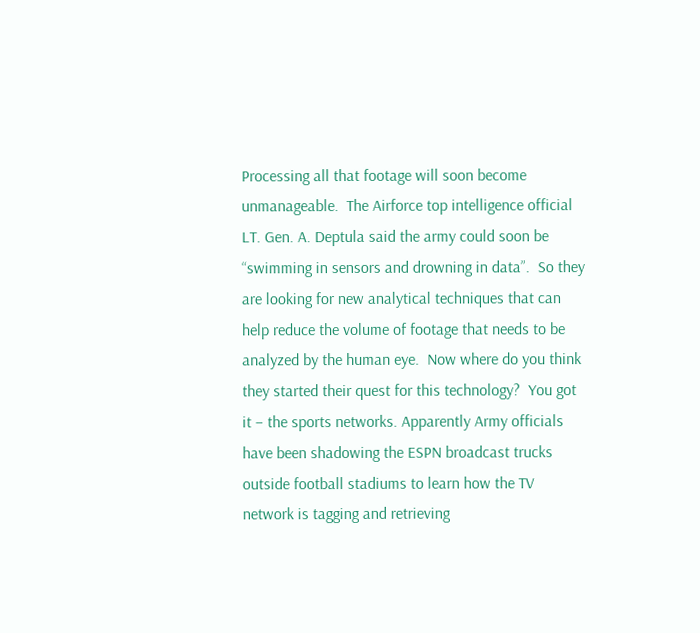Processing all that footage will soon become unmanageable.  The Airforce top intelligence official LT. Gen. A. Deptula said the army could soon be “swimming in sensors and drowning in data”.  So they are looking for new analytical techniques that can help reduce the volume of footage that needs to be analyzed by the human eye.  Now where do you think they started their quest for this technology?  You got it – the sports networks. Apparently Army officials have been shadowing the ESPN broadcast trucks outside football stadiums to learn how the TV network is tagging and retrieving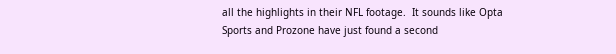all the highlights in their NFL footage.  It sounds like Opta Sports and Prozone have just found a second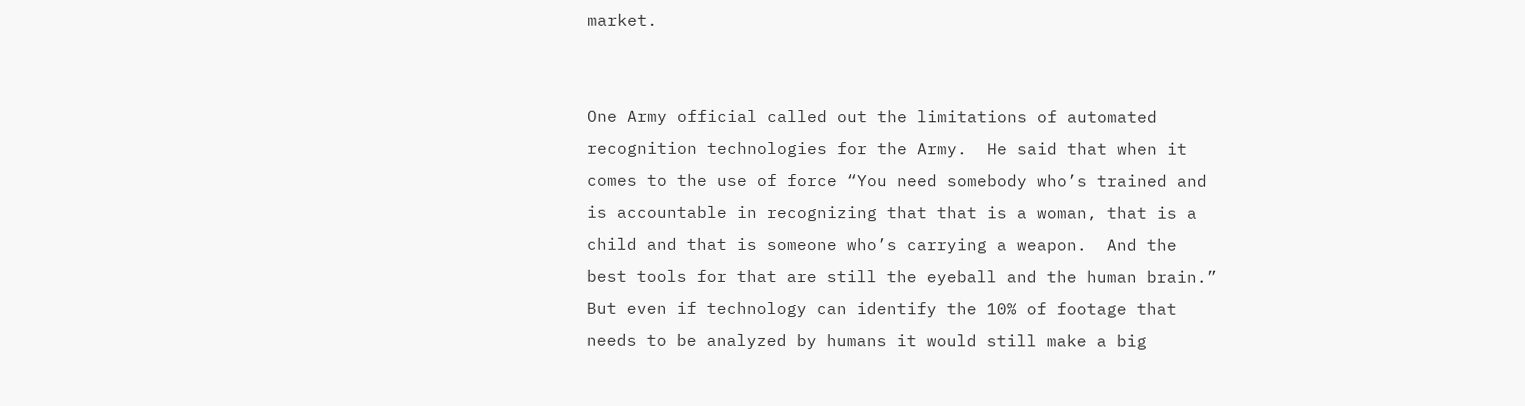market.


One Army official called out the limitations of automated recognition technologies for the Army.  He said that when it comes to the use of force “You need somebody who’s trained and is accountable in recognizing that that is a woman, that is a child and that is someone who’s carrying a weapon.  And the best tools for that are still the eyeball and the human brain.”  But even if technology can identify the 10% of footage that needs to be analyzed by humans it would still make a big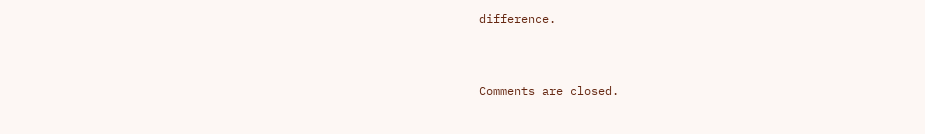difference.


Comments are closed.